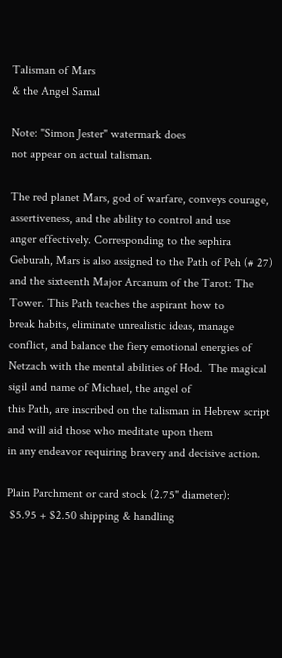Talisman of Mars
& the Angel Samal

Note: "Simon Jester" watermark does
not appear on actual talisman.

The red planet Mars, god of warfare, conveys courage, assertiveness, and the ability to control and use
anger effectively. Corresponding to the sephira Geburah, Mars is also assigned to the Path of Peh (# 27)
and the sixteenth Major Arcanum of the Tarot: The Tower. This Path teaches the aspirant how to
break habits, eliminate unrealistic ideas, manage conflict, and balance the fiery emotional energies of
Netzach with the mental abilities of Hod.  The magical sigil and name of Michael, the angel of
this Path, are inscribed on the talisman in Hebrew script and will aid those who meditate upon them
in any endeavor requiring bravery and decisive action.

Plain Parchment or card stock (2.75" diameter):
 $5.95 + $2.50 shipping & handling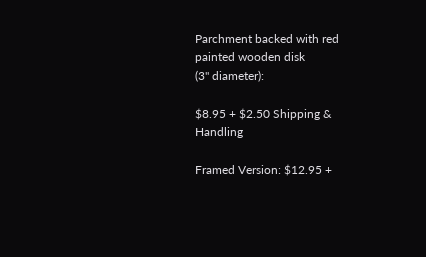Parchment backed with red painted wooden disk
(3" diameter):

$8.95 + $2.50 Shipping & Handling

Framed Version: $12.95 +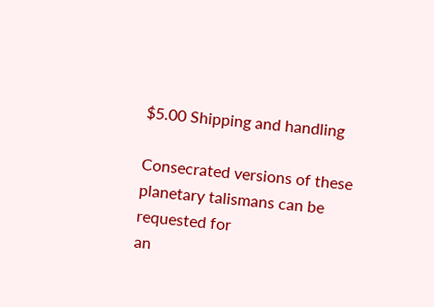$5.00 Shipping and handling

Consecrated versions of these planetary talismans can be requested for
an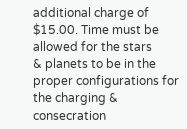additional charge of $15.00. Time must be allowed for the stars
& planets to be in the proper configurations for the charging & consecration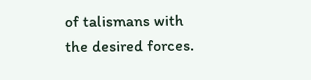of talismans with the desired forces.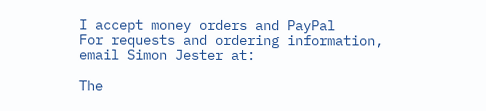I accept money orders and PayPal
For requests and ordering information, email Simon Jester at:

The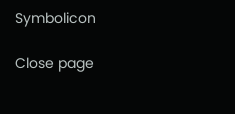Symbolicon

Close page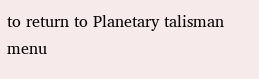to return to Planetary talisman menu